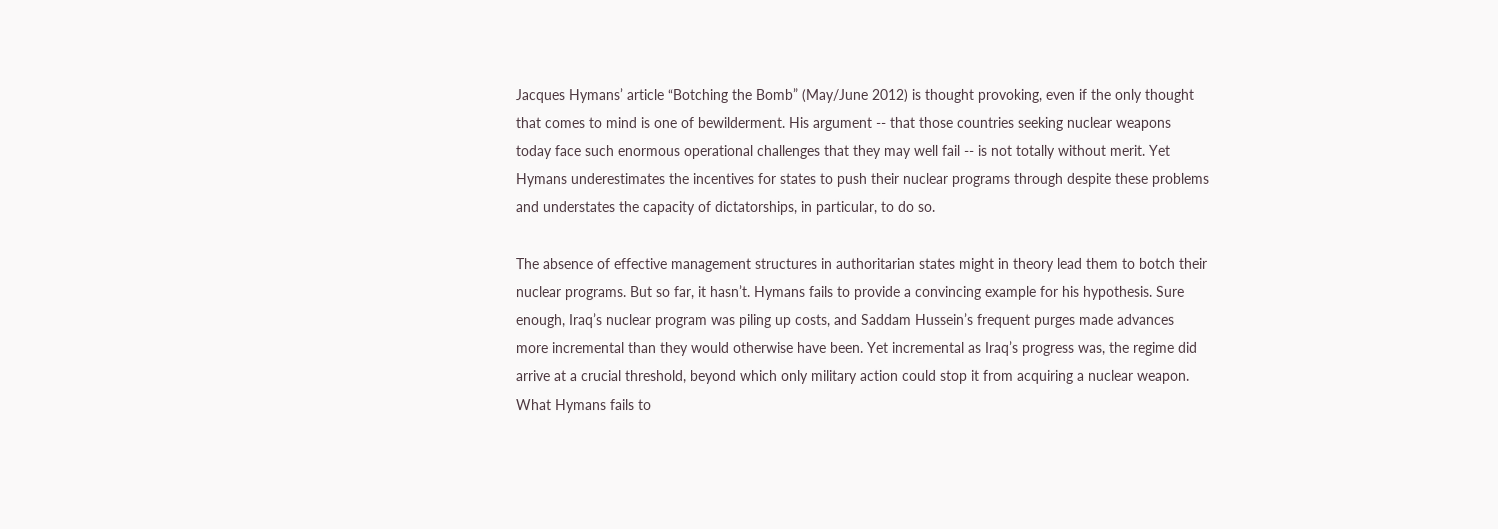Jacques Hymans’ article “Botching the Bomb” (May/June 2012) is thought provoking, even if the only thought that comes to mind is one of bewilderment. His argument -- that those countries seeking nuclear weapons today face such enormous operational challenges that they may well fail -- is not totally without merit. Yet Hymans underestimates the incentives for states to push their nuclear programs through despite these problems and understates the capacity of dictatorships, in particular, to do so.

The absence of effective management structures in authoritarian states might in theory lead them to botch their nuclear programs. But so far, it hasn’t. Hymans fails to provide a convincing example for his hypothesis. Sure enough, Iraq’s nuclear program was piling up costs, and Saddam Hussein’s frequent purges made advances more incremental than they would otherwise have been. Yet incremental as Iraq’s progress was, the regime did arrive at a crucial threshold, beyond which only military action could stop it from acquiring a nuclear weapon. What Hymans fails to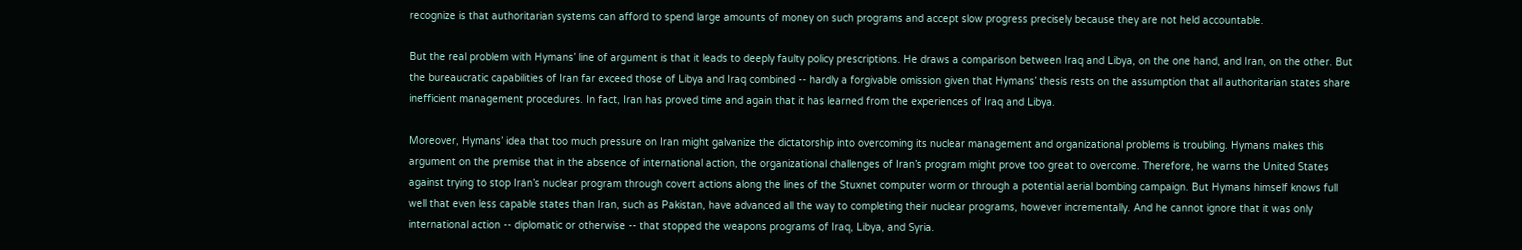recognize is that authoritarian systems can afford to spend large amounts of money on such programs and accept slow progress precisely because they are not held accountable.

But the real problem with Hymans’ line of argument is that it leads to deeply faulty policy prescriptions. He draws a comparison between Iraq and Libya, on the one hand, and Iran, on the other. But the bureaucratic capabilities of Iran far exceed those of Libya and Iraq combined -- hardly a forgivable omission given that Hymans’ thesis rests on the assumption that all authoritarian states share inefficient management procedures. In fact, Iran has proved time and again that it has learned from the experiences of Iraq and Libya.

Moreover, Hymans’ idea that too much pressure on Iran might galvanize the dictatorship into overcoming its nuclear management and organizational problems is troubling. Hymans makes this argument on the premise that in the absence of international action, the organizational challenges of Iran’s program might prove too great to overcome. Therefore, he warns the United States against trying to stop Iran’s nuclear program through covert actions along the lines of the Stuxnet computer worm or through a potential aerial bombing campaign. But Hymans himself knows full well that even less capable states than Iran, such as Pakistan, have advanced all the way to completing their nuclear programs, however incrementally. And he cannot ignore that it was only international action -- diplomatic or otherwise -- that stopped the weapons programs of Iraq, Libya, and Syria.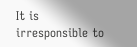It is irresponsible to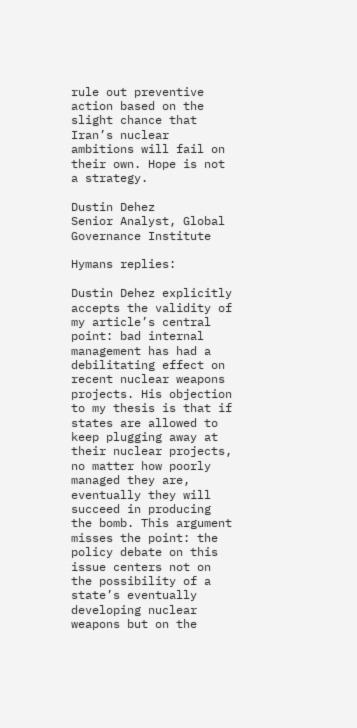rule out preventive action based on the slight chance that Iran’s nuclear ambitions will fail on their own. Hope is not a strategy.

Dustin Dehez
Senior Analyst, Global Governance Institute

Hymans replies:

Dustin Dehez explicitly accepts the validity of my article’s central point: bad internal management has had a debilitating effect on recent nuclear weapons projects. His objection to my thesis is that if states are allowed to keep plugging away at their nuclear projects, no matter how poorly managed they are, eventually they will succeed in producing the bomb. This argument misses the point: the policy debate on this issue centers not on the possibility of a state’s eventually developing nuclear weapons but on the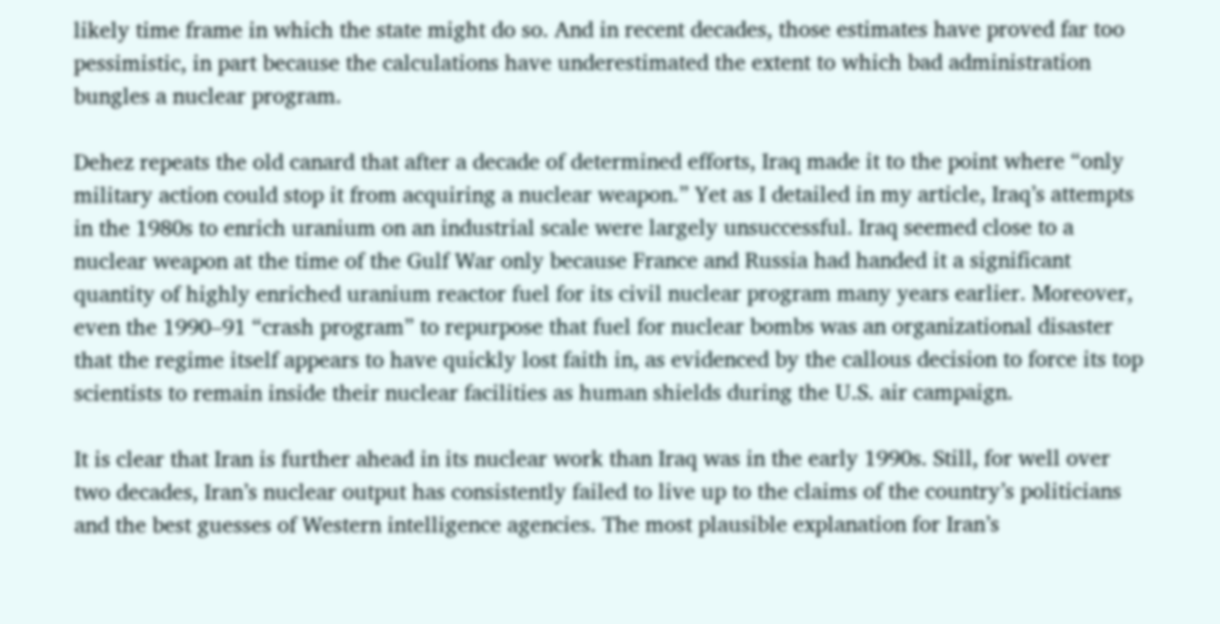likely time frame in which the state might do so. And in recent decades, those estimates have proved far too pessimistic, in part because the calculations have underestimated the extent to which bad administration bungles a nuclear program.

Dehez repeats the old canard that after a decade of determined efforts, Iraq made it to the point where “only military action could stop it from acquiring a nuclear weapon.” Yet as I detailed in my article, Iraq’s attempts in the 1980s to enrich uranium on an industrial scale were largely unsuccessful. Iraq seemed close to a nuclear weapon at the time of the Gulf War only because France and Russia had handed it a significant quantity of highly enriched uranium reactor fuel for its civil nuclear program many years earlier. Moreover, even the 1990–91 “crash program” to repurpose that fuel for nuclear bombs was an organizational disaster that the regime itself appears to have quickly lost faith in, as evidenced by the callous decision to force its top scientists to remain inside their nuclear facilities as human shields during the U.S. air campaign.

It is clear that Iran is further ahead in its nuclear work than Iraq was in the early 1990s. Still, for well over two decades, Iran’s nuclear output has consistently failed to live up to the claims of the country’s politicians and the best guesses of Western intelligence agencies. The most plausible explanation for Iran’s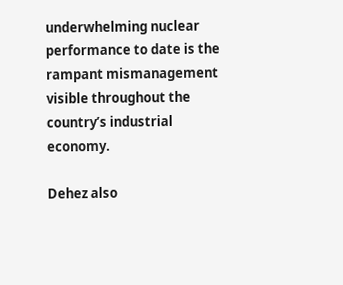underwhelming nuclear performance to date is the rampant mismanagement visible throughout the country’s industrial economy.

Dehez also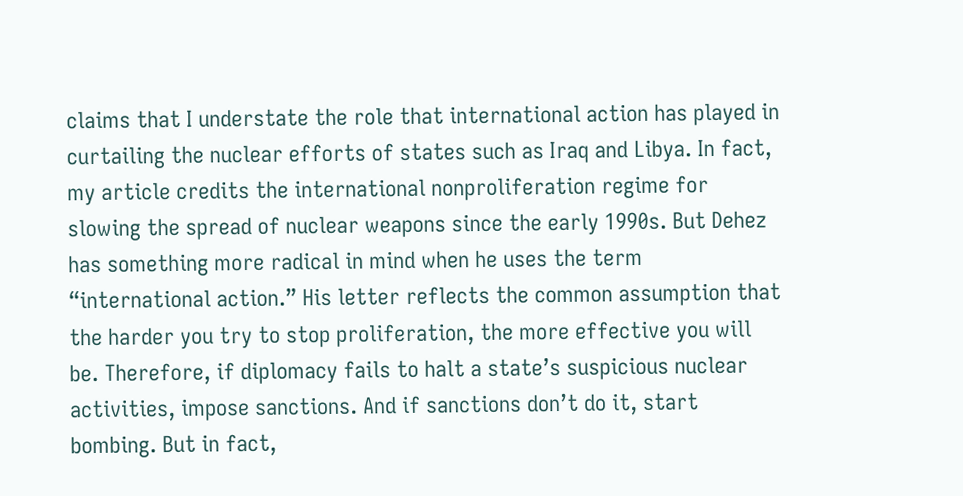claims that I understate the role that international action has played in curtailing the nuclear efforts of states such as Iraq and Libya. In fact, my article credits the international nonproliferation regime for slowing the spread of nuclear weapons since the early 1990s. But Dehez has something more radical in mind when he uses the term “international action.” His letter reflects the common assumption that the harder you try to stop proliferation, the more effective you will be. Therefore, if diplomacy fails to halt a state’s suspicious nuclear activities, impose sanctions. And if sanctions don’t do it, start bombing. But in fact,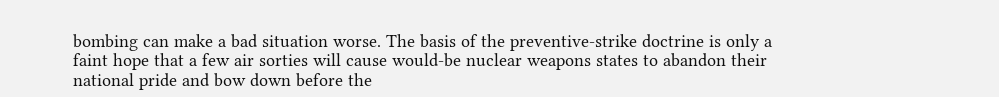bombing can make a bad situation worse. The basis of the preventive-strike doctrine is only a faint hope that a few air sorties will cause would-be nuclear weapons states to abandon their national pride and bow down before the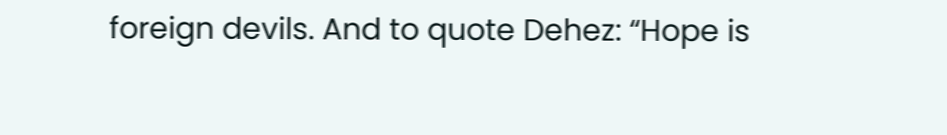foreign devils. And to quote Dehez: “Hope is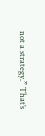not a strategy.” That’s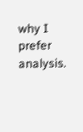why I prefer analysis.